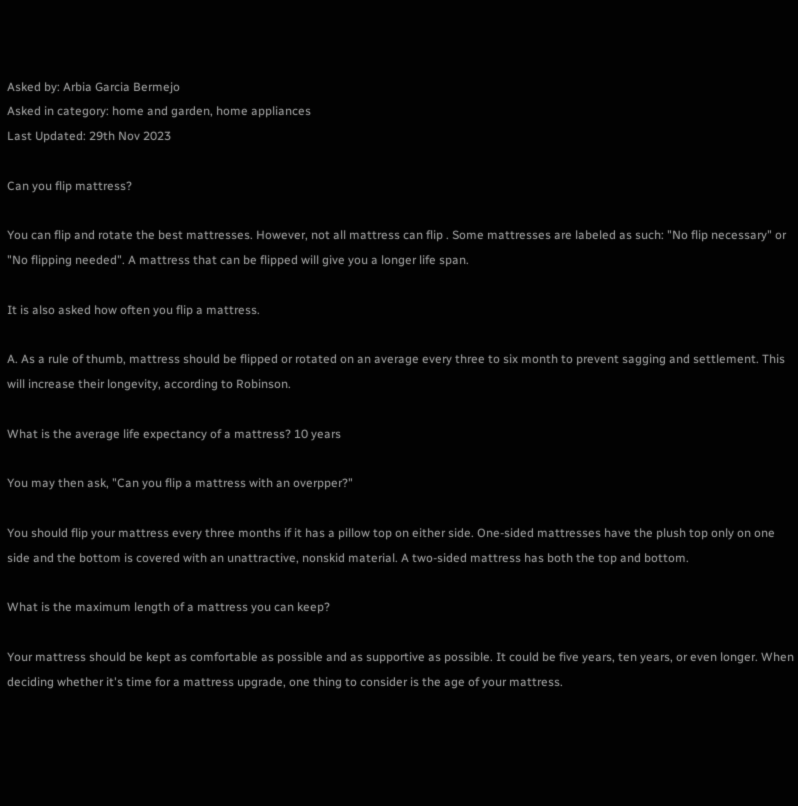Asked by: Arbia Garcia Bermejo
Asked in category: home and garden, home appliances
Last Updated: 29th Nov 2023

Can you flip mattress?

You can flip and rotate the best mattresses. However, not all mattress can flip . Some mattresses are labeled as such: "No flip necessary" or "No flipping needed". A mattress that can be flipped will give you a longer life span.

It is also asked how often you flip a mattress.

A. As a rule of thumb, mattress should be flipped or rotated on an average every three to six month to prevent sagging and settlement. This will increase their longevity, according to Robinson.

What is the average life expectancy of a mattress? 10 years

You may then ask, "Can you flip a mattress with an overpper?"

You should flip your mattress every three months if it has a pillow top on either side. One-sided mattresses have the plush top only on one side and the bottom is covered with an unattractive, nonskid material. A two-sided mattress has both the top and bottom.

What is the maximum length of a mattress you can keep?

Your mattress should be kept as comfortable as possible and as supportive as possible. It could be five years, ten years, or even longer. When deciding whether it's time for a mattress upgrade, one thing to consider is the age of your mattress.